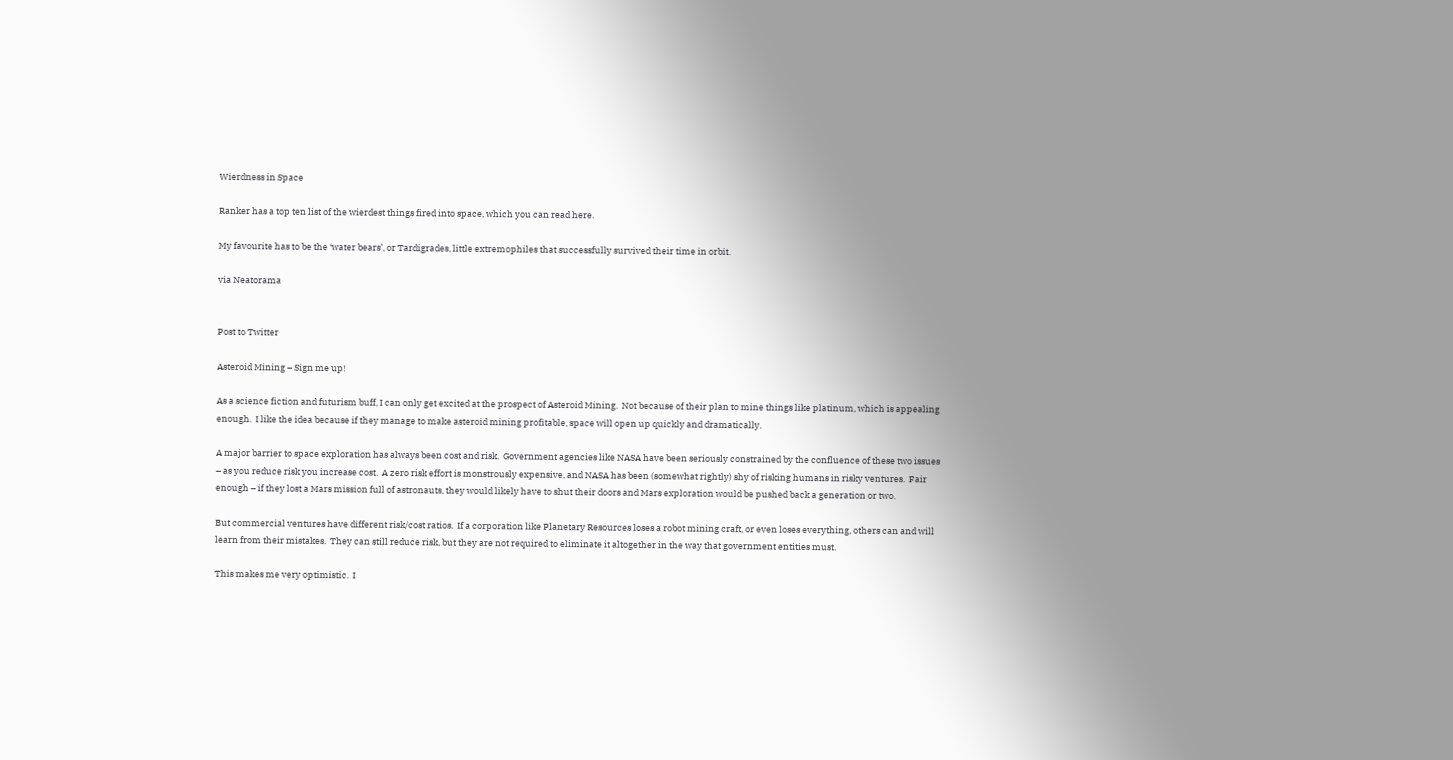Wierdness in Space

Ranker has a top ten list of the wierdest things fired into space, which you can read here.

My favourite has to be the ‘water bears’, or Tardigrades, little extremophiles that successfully survived their time in orbit.

via Neatorama


Post to Twitter

Asteroid Mining – Sign me up!

As a science fiction and futurism buff, I can only get excited at the prospect of Asteroid Mining.  Not because of their plan to mine things like platinum, which is appealing enough.  I like the idea because if they manage to make asteroid mining profitable, space will open up quickly and dramatically.

A major barrier to space exploration has always been cost and risk.  Government agencies like NASA have been seriously constrained by the confluence of these two issues – as you reduce risk you increase cost.  A zero risk effort is monstrously expensive, and NASA has been (somewhat rightly) shy of risking humans in risky ventures.  Fair enough – if they lost a Mars mission full of astronauts, they would likely have to shut their doors and Mars exploration would be pushed back a generation or two.

But commercial ventures have different risk/cost ratios.  If a corporation like Planetary Resources loses a robot mining craft, or even loses everything, others can and will learn from their mistakes.  They can still reduce risk, but they are not required to eliminate it altogether in the way that government entities must.

This makes me very optimistic.  I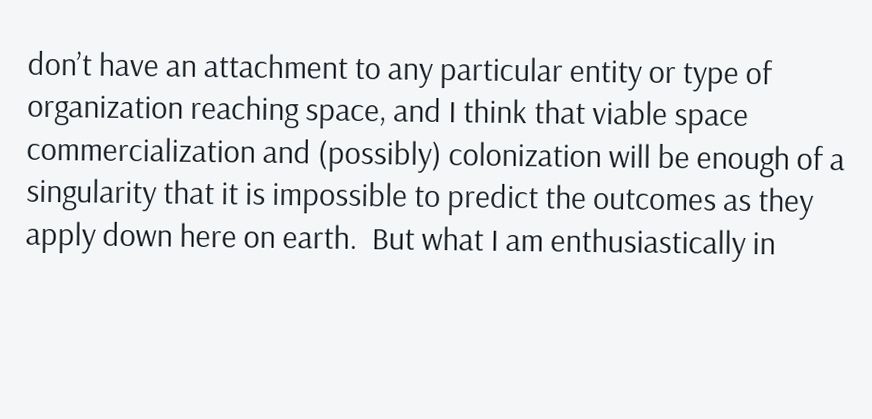don’t have an attachment to any particular entity or type of organization reaching space, and I think that viable space commercialization and (possibly) colonization will be enough of a singularity that it is impossible to predict the outcomes as they apply down here on earth.  But what I am enthusiastically in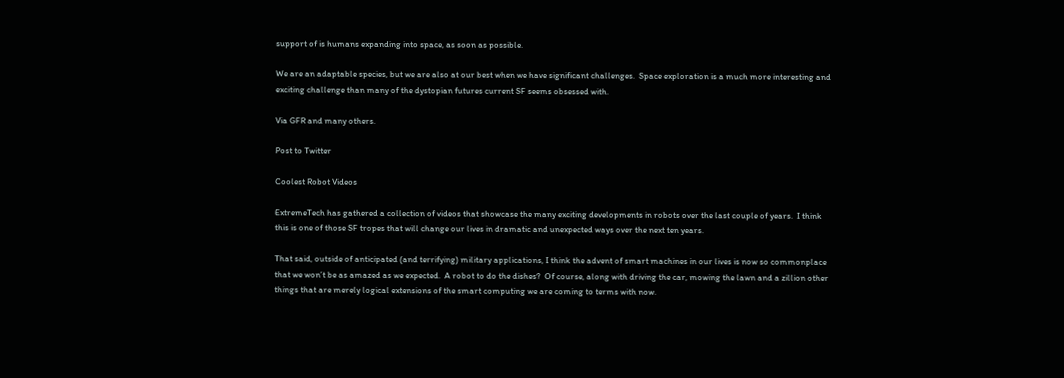support of is humans expanding into space, as soon as possible.

We are an adaptable species, but we are also at our best when we have significant challenges.  Space exploration is a much more interesting and exciting challenge than many of the dystopian futures current SF seems obsessed with.

Via GFR and many others.

Post to Twitter

Coolest Robot Videos

ExtremeTech has gathered a collection of videos that showcase the many exciting developments in robots over the last couple of years.  I think this is one of those SF tropes that will change our lives in dramatic and unexpected ways over the next ten years.

That said, outside of anticipated (and terrifying) military applications, I think the advent of smart machines in our lives is now so commonplace that we won’t be as amazed as we expected.  A robot to do the dishes?  Of course, along with driving the car, mowing the lawn and a zillion other things that are merely logical extensions of the smart computing we are coming to terms with now.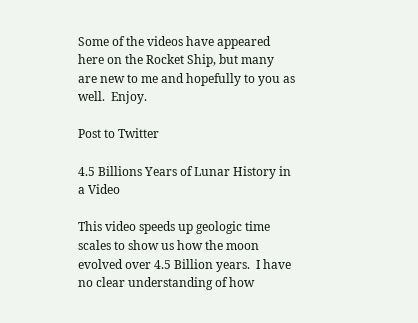Some of the videos have appeared here on the Rocket Ship, but many are new to me and hopefully to you as well.  Enjoy.

Post to Twitter

4.5 Billions Years of Lunar History in a Video

This video speeds up geologic time scales to show us how the moon evolved over 4.5 Billion years.  I have no clear understanding of how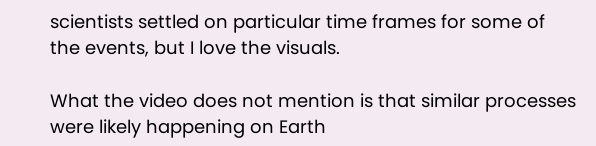scientists settled on particular time frames for some of the events, but I love the visuals.

What the video does not mention is that similar processes were likely happening on Earth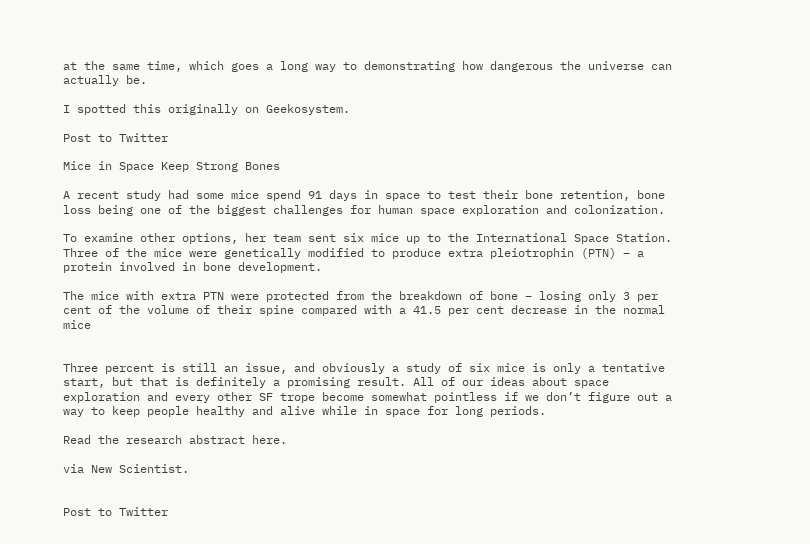at the same time, which goes a long way to demonstrating how dangerous the universe can actually be.

I spotted this originally on Geekosystem.

Post to Twitter

Mice in Space Keep Strong Bones

A recent study had some mice spend 91 days in space to test their bone retention, bone loss being one of the biggest challenges for human space exploration and colonization.

To examine other options, her team sent six mice up to the International Space Station. Three of the mice were genetically modified to produce extra pleiotrophin (PTN) – a protein involved in bone development.

The mice with extra PTN were protected from the breakdown of bone – losing only 3 per cent of the volume of their spine compared with a 41.5 per cent decrease in the normal mice


Three percent is still an issue, and obviously a study of six mice is only a tentative start, but that is definitely a promising result. All of our ideas about space exploration and every other SF trope become somewhat pointless if we don’t figure out a way to keep people healthy and alive while in space for long periods.

Read the research abstract here.

via New Scientist.


Post to Twitter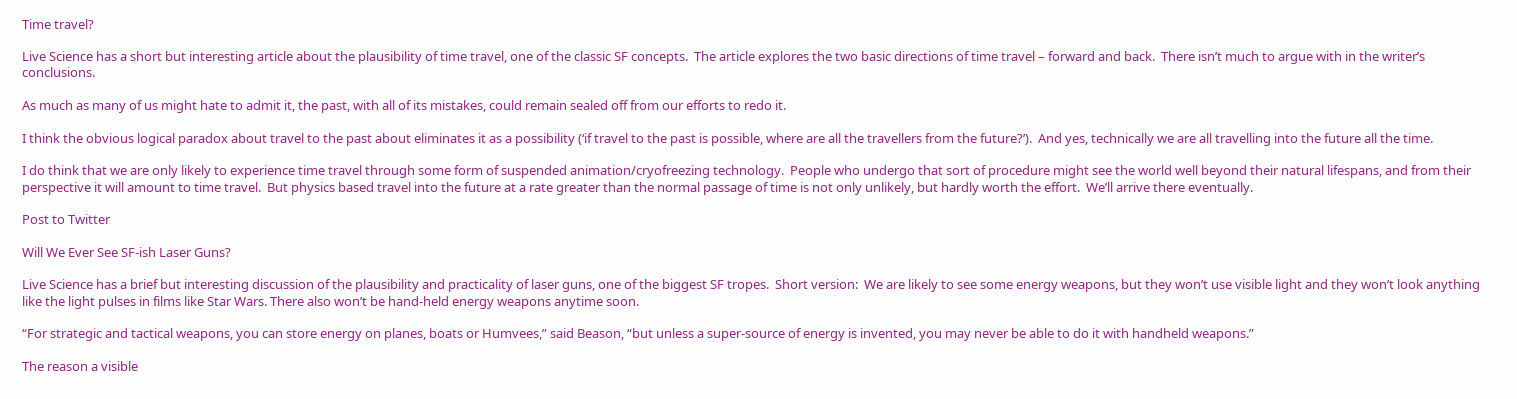Time travel?

Live Science has a short but interesting article about the plausibility of time travel, one of the classic SF concepts.  The article explores the two basic directions of time travel – forward and back.  There isn’t much to argue with in the writer’s conclusions.

As much as many of us might hate to admit it, the past, with all of its mistakes, could remain sealed off from our efforts to redo it.

I think the obvious logical paradox about travel to the past about eliminates it as a possibility (‘if travel to the past is possible, where are all the travellers from the future?’).  And yes, technically we are all travelling into the future all the time.

I do think that we are only likely to experience time travel through some form of suspended animation/cryofreezing technology.  People who undergo that sort of procedure might see the world well beyond their natural lifespans, and from their perspective it will amount to time travel.  But physics based travel into the future at a rate greater than the normal passage of time is not only unlikely, but hardly worth the effort.  We’ll arrive there eventually.

Post to Twitter

Will We Ever See SF-ish Laser Guns?

Live Science has a brief but interesting discussion of the plausibility and practicality of laser guns, one of the biggest SF tropes.  Short version:  We are likely to see some energy weapons, but they won’t use visible light and they won’t look anything like the light pulses in films like Star Wars. There also won’t be hand-held energy weapons anytime soon.

“For strategic and tactical weapons, you can store energy on planes, boats or Humvees,” said Beason, “but unless a super-source of energy is invented, you may never be able to do it with handheld weapons.”

The reason a visible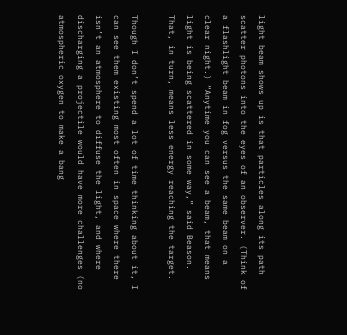light beam shows up is that particles along its path scatter photons into the eyes of an observer. (Think of a flashlight beam in fog versus the same beam on a clear night.) “Anytime you can see a beam, that means light is being scattered in some way,” said Beason. That, in turn, means less energy reaching the target.

Though I don’t spend a lot of time thinking about it, I can see them existing most often in space where there isn’t an atmosphere to diffuse the light, and where discharging a projectile would have more challenges (no atmospheric oxygen to make a bang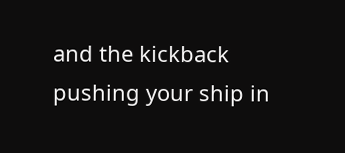and the kickback pushing your ship in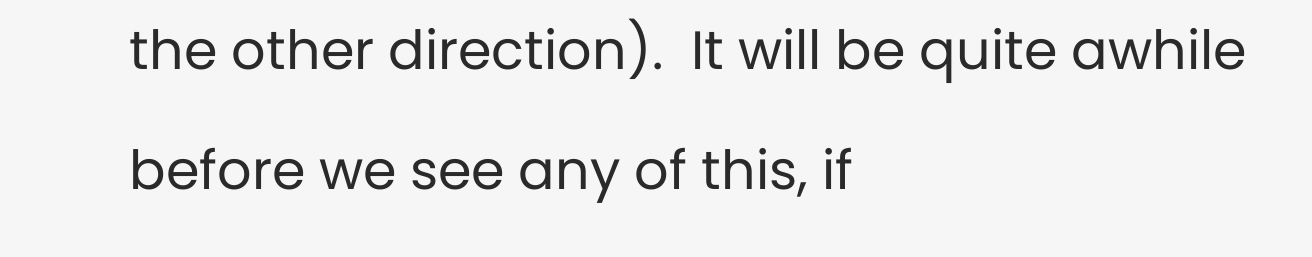the other direction).  It will be quite awhile before we see any of this, if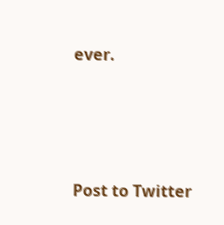ever.




Post to Twitter